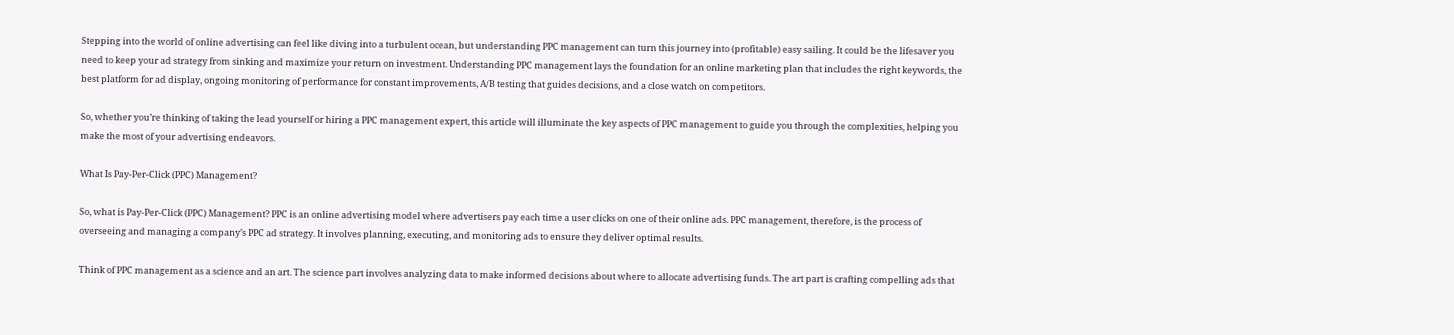Stepping into the world of online advertising can feel like diving into a turbulent ocean, but understanding PPC management can turn this journey into (profitable) easy sailing. It could be the lifesaver you need to keep your ad strategy from sinking and maximize your return on investment. Understanding PPC management lays the foundation for an online marketing plan that includes the right keywords, the best platform for ad display, ongoing monitoring of performance for constant improvements, A/B testing that guides decisions, and a close watch on competitors.

So, whether you’re thinking of taking the lead yourself or hiring a PPC management expert, this article will illuminate the key aspects of PPC management to guide you through the complexities, helping you make the most of your advertising endeavors.

What Is Pay-Per-Click (PPC) Management?

So, what is Pay-Per-Click (PPC) Management? PPC is an online advertising model where advertisers pay each time a user clicks on one of their online ads. PPC management, therefore, is the process of overseeing and managing a company’s PPC ad strategy. It involves planning, executing, and monitoring ads to ensure they deliver optimal results.

Think of PPC management as a science and an art. The science part involves analyzing data to make informed decisions about where to allocate advertising funds. The art part is crafting compelling ads that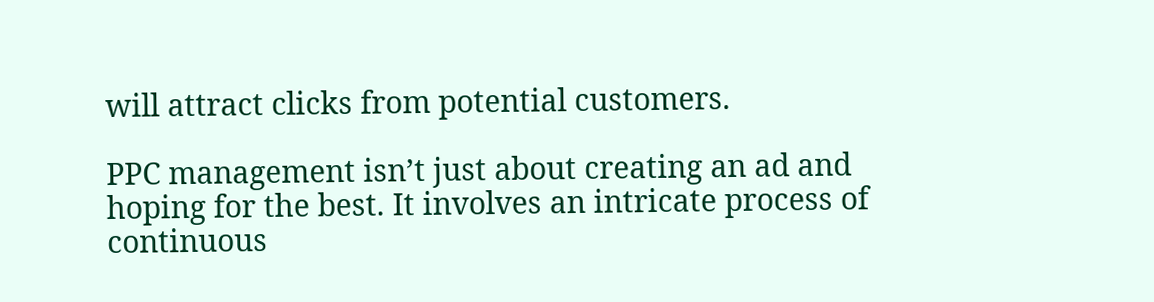will attract clicks from potential customers.

PPC management isn’t just about creating an ad and hoping for the best. It involves an intricate process of continuous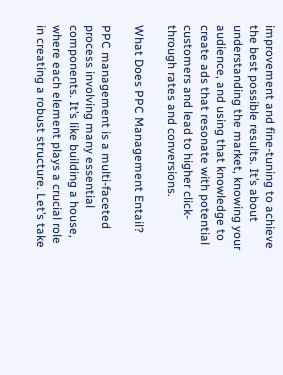improvement and fine-tuning to achieve the best possible results. It’s about understanding the market, knowing your audience, and using that knowledge to create ads that resonate with potential customers and lead to higher click-through rates and conversions.

What Does PPC Management Entail?

PPC management is a multi-faceted process involving many essential components. It’s like building a house, where each element plays a crucial role in creating a robust structure. Let’s take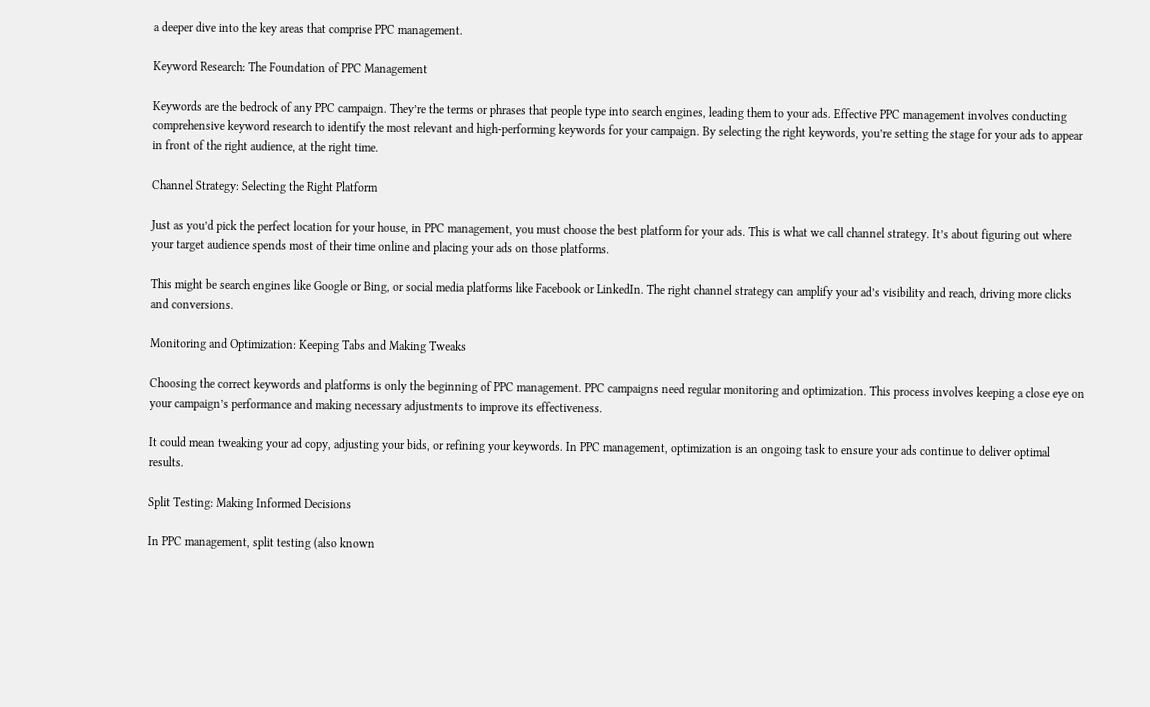a deeper dive into the key areas that comprise PPC management.

Keyword Research: The Foundation of PPC Management

Keywords are the bedrock of any PPC campaign. They’re the terms or phrases that people type into search engines, leading them to your ads. Effective PPC management involves conducting comprehensive keyword research to identify the most relevant and high-performing keywords for your campaign. By selecting the right keywords, you’re setting the stage for your ads to appear in front of the right audience, at the right time.

Channel Strategy: Selecting the Right Platform

Just as you’d pick the perfect location for your house, in PPC management, you must choose the best platform for your ads. This is what we call channel strategy. It’s about figuring out where your target audience spends most of their time online and placing your ads on those platforms.

This might be search engines like Google or Bing, or social media platforms like Facebook or LinkedIn. The right channel strategy can amplify your ad’s visibility and reach, driving more clicks and conversions.

Monitoring and Optimization: Keeping Tabs and Making Tweaks

Choosing the correct keywords and platforms is only the beginning of PPC management. PPC campaigns need regular monitoring and optimization. This process involves keeping a close eye on your campaign’s performance and making necessary adjustments to improve its effectiveness.

It could mean tweaking your ad copy, adjusting your bids, or refining your keywords. In PPC management, optimization is an ongoing task to ensure your ads continue to deliver optimal results.

Split Testing: Making Informed Decisions

In PPC management, split testing (also known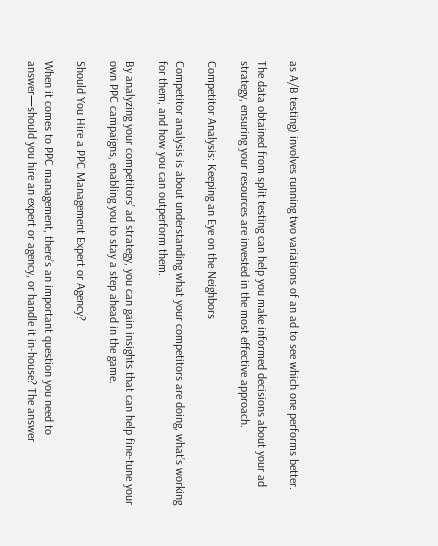as A/B testing) involves running two variations of an ad to see which one performs better.

The data obtained from split testing can help you make informed decisions about your ad strategy, ensuring your resources are invested in the most effective approach.

Competitor Analysis: Keeping an Eye on the Neighbors

Competitor analysis is about understanding what your competitors are doing, what’s working for them, and how you can outperform them.

By analyzing your competitors’ ad strategy, you can gain insights that can help fine-tune your own PPC campaigns, enabling you to stay a step ahead in the game.

Should You Hire a PPC Management Expert or Agency?

When it comes to PPC management, there’s an important question you need to answer—should you hire an expert or agency, or handle it in-house? The answer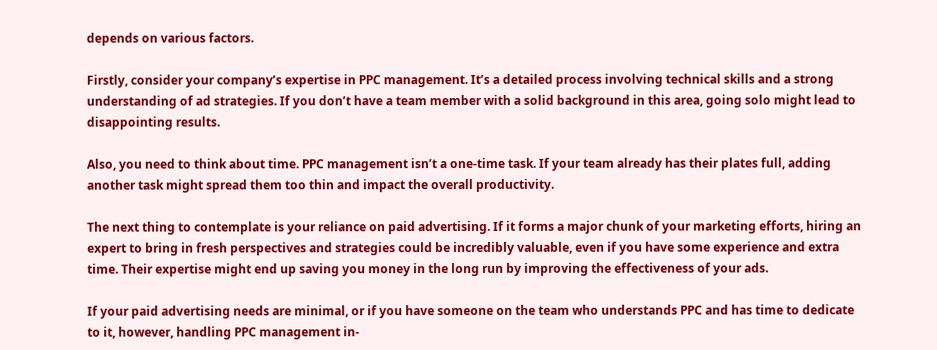depends on various factors.

Firstly, consider your company’s expertise in PPC management. It’s a detailed process involving technical skills and a strong understanding of ad strategies. If you don’t have a team member with a solid background in this area, going solo might lead to disappointing results.

Also, you need to think about time. PPC management isn’t a one-time task. If your team already has their plates full, adding another task might spread them too thin and impact the overall productivity.

The next thing to contemplate is your reliance on paid advertising. If it forms a major chunk of your marketing efforts, hiring an expert to bring in fresh perspectives and strategies could be incredibly valuable, even if you have some experience and extra time. Their expertise might end up saving you money in the long run by improving the effectiveness of your ads.

If your paid advertising needs are minimal, or if you have someone on the team who understands PPC and has time to dedicate to it, however, handling PPC management in-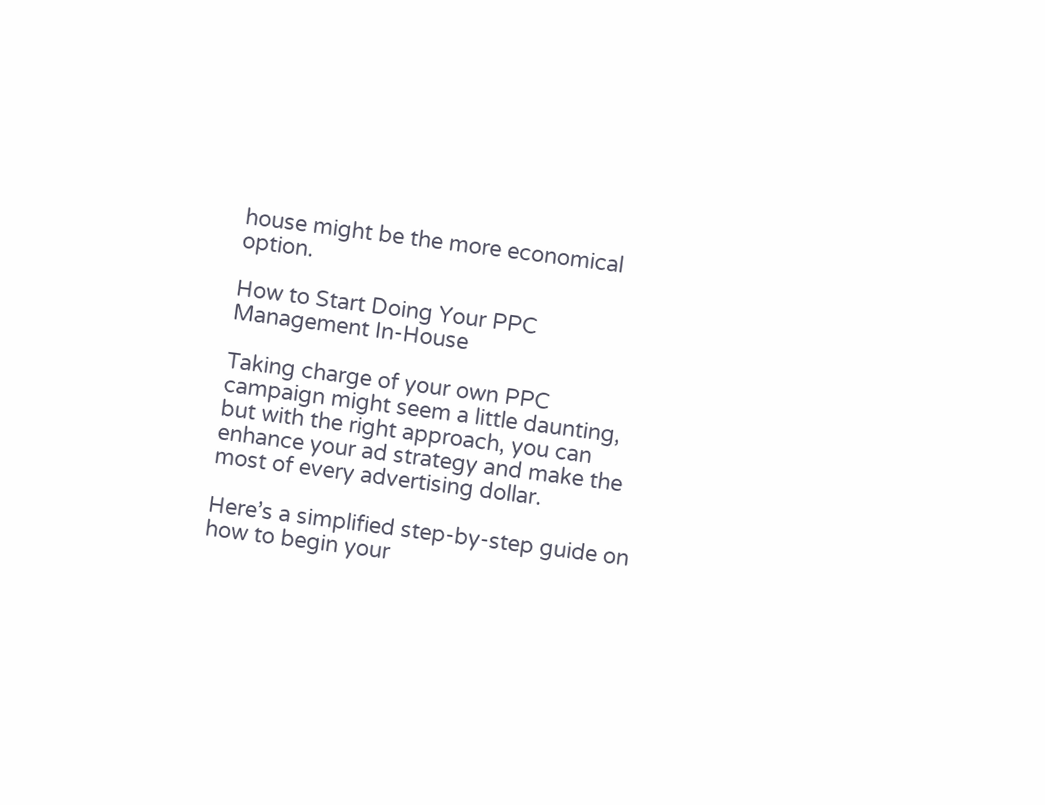house might be the more economical option.

How to Start Doing Your PPC Management In-House

Taking charge of your own PPC campaign might seem a little daunting, but with the right approach, you can enhance your ad strategy and make the most of every advertising dollar.

Here’s a simplified step-by-step guide on how to begin your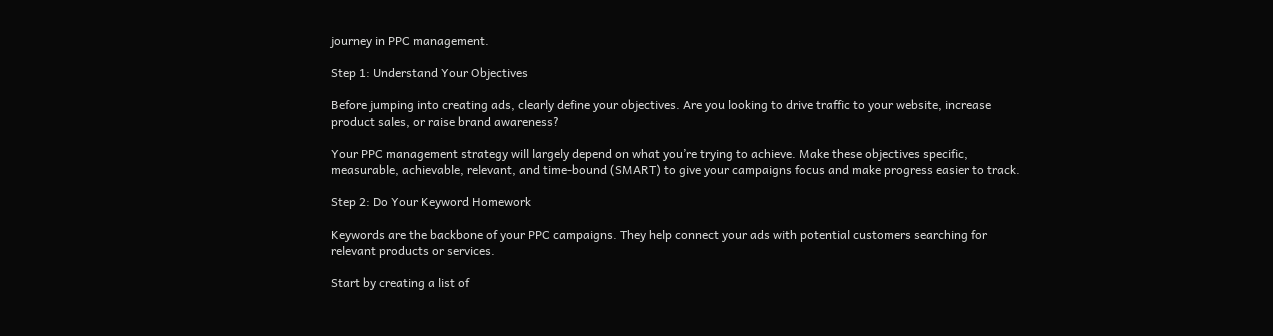journey in PPC management.

Step 1: Understand Your Objectives

Before jumping into creating ads, clearly define your objectives. Are you looking to drive traffic to your website, increase product sales, or raise brand awareness?

Your PPC management strategy will largely depend on what you’re trying to achieve. Make these objectives specific, measurable, achievable, relevant, and time-bound (SMART) to give your campaigns focus and make progress easier to track.

Step 2: Do Your Keyword Homework

Keywords are the backbone of your PPC campaigns. They help connect your ads with potential customers searching for relevant products or services.

Start by creating a list of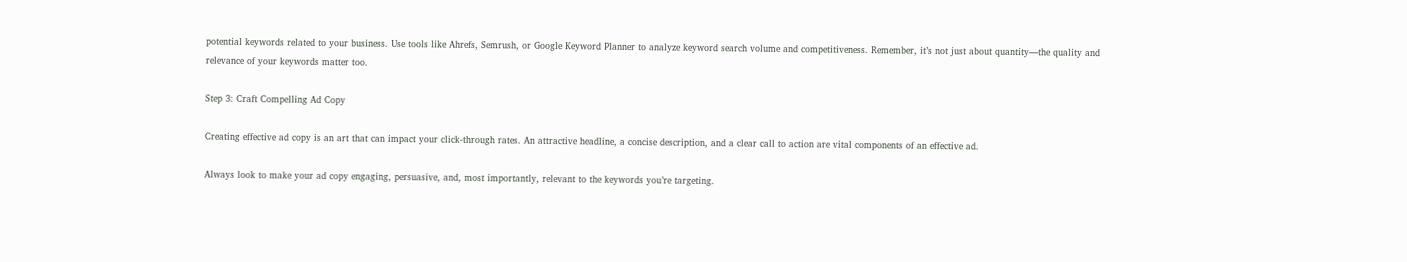potential keywords related to your business. Use tools like Ahrefs, Semrush, or Google Keyword Planner to analyze keyword search volume and competitiveness. Remember, it’s not just about quantity—the quality and relevance of your keywords matter too.

Step 3: Craft Compelling Ad Copy

Creating effective ad copy is an art that can impact your click-through rates. An attractive headline, a concise description, and a clear call to action are vital components of an effective ad.

Always look to make your ad copy engaging, persuasive, and, most importantly, relevant to the keywords you’re targeting.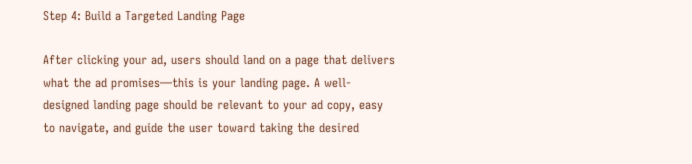Step 4: Build a Targeted Landing Page

After clicking your ad, users should land on a page that delivers what the ad promises—this is your landing page. A well-designed landing page should be relevant to your ad copy, easy to navigate, and guide the user toward taking the desired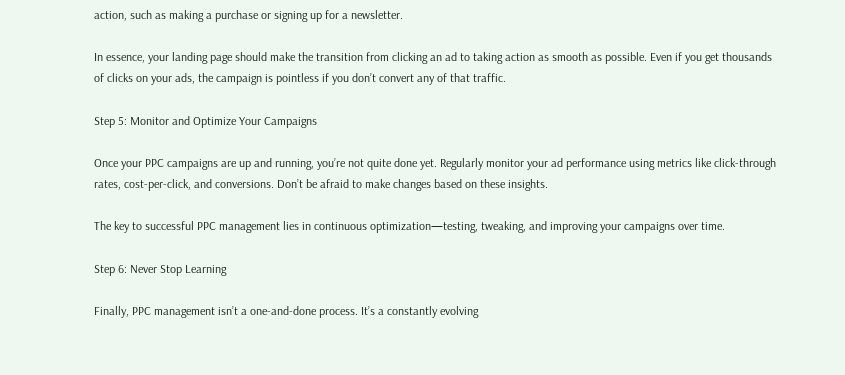action, such as making a purchase or signing up for a newsletter.

In essence, your landing page should make the transition from clicking an ad to taking action as smooth as possible. Even if you get thousands of clicks on your ads, the campaign is pointless if you don’t convert any of that traffic.

Step 5: Monitor and Optimize Your Campaigns

Once your PPC campaigns are up and running, you’re not quite done yet. Regularly monitor your ad performance using metrics like click-through rates, cost-per-click, and conversions. Don’t be afraid to make changes based on these insights.

The key to successful PPC management lies in continuous optimization—testing, tweaking, and improving your campaigns over time.

Step 6: Never Stop Learning

Finally, PPC management isn’t a one-and-done process. It’s a constantly evolving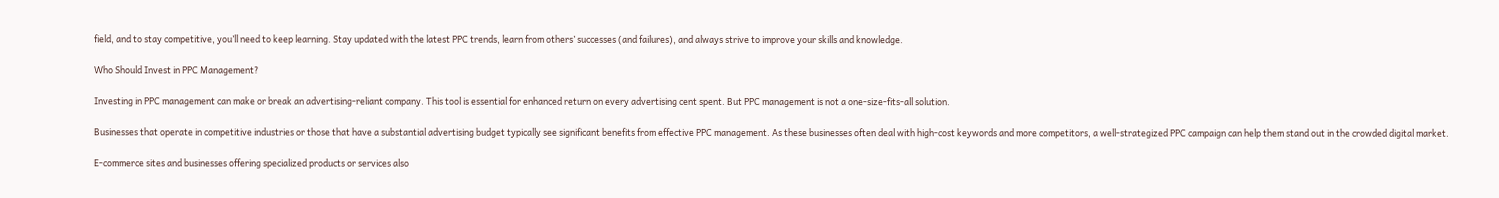field, and to stay competitive, you’ll need to keep learning. Stay updated with the latest PPC trends, learn from others’ successes (and failures), and always strive to improve your skills and knowledge.

Who Should Invest in PPC Management?

Investing in PPC management can make or break an advertising-reliant company. This tool is essential for enhanced return on every advertising cent spent. But PPC management is not a one-size-fits-all solution.

Businesses that operate in competitive industries or those that have a substantial advertising budget typically see significant benefits from effective PPC management. As these businesses often deal with high-cost keywords and more competitors, a well-strategized PPC campaign can help them stand out in the crowded digital market.

E-commerce sites and businesses offering specialized products or services also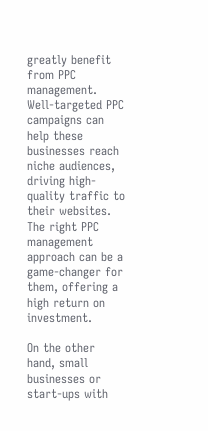greatly benefit from PPC management. Well-targeted PPC campaigns can help these businesses reach niche audiences, driving high-quality traffic to their websites. The right PPC management approach can be a game-changer for them, offering a high return on investment.

On the other hand, small businesses or start-ups with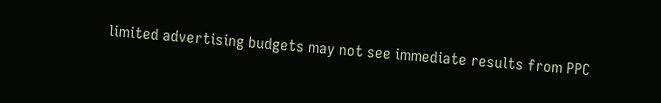limited advertising budgets may not see immediate results from PPC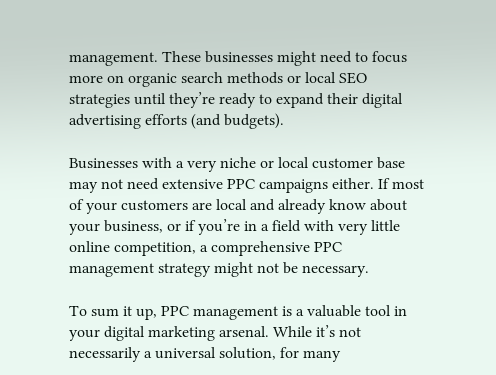management. These businesses might need to focus more on organic search methods or local SEO strategies until they’re ready to expand their digital advertising efforts (and budgets).

Businesses with a very niche or local customer base may not need extensive PPC campaigns either. If most of your customers are local and already know about your business, or if you’re in a field with very little online competition, a comprehensive PPC management strategy might not be necessary.

To sum it up, PPC management is a valuable tool in your digital marketing arsenal. While it’s not necessarily a universal solution, for many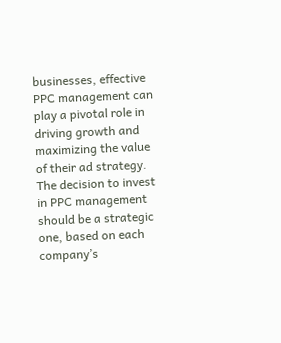businesses, effective PPC management can play a pivotal role in driving growth and maximizing the value of their ad strategy. The decision to invest in PPC management should be a strategic one, based on each company’s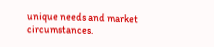unique needs and market circumstances.